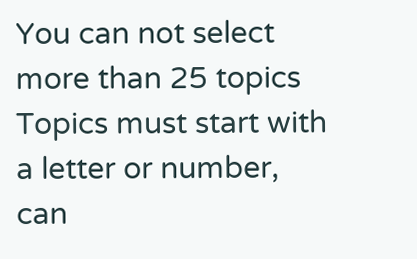You can not select more than 25 topics Topics must start with a letter or number, can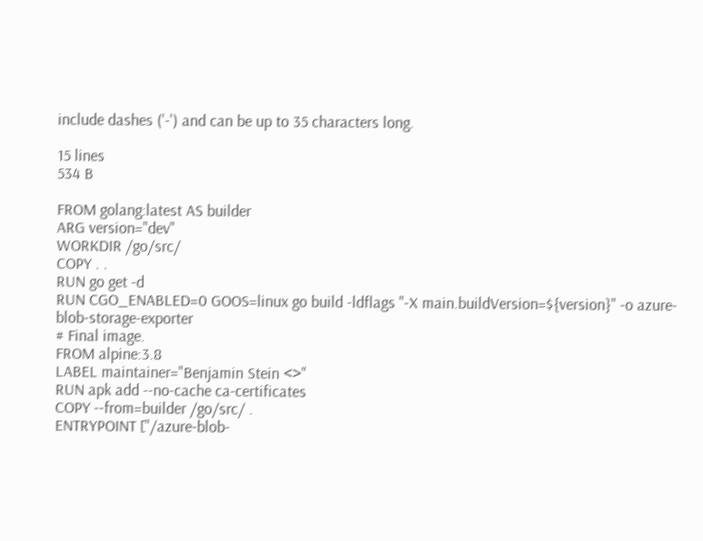include dashes ('-') and can be up to 35 characters long.

15 lines
534 B

FROM golang:latest AS builder
ARG version="dev"
WORKDIR /go/src/
COPY . .
RUN go get -d
RUN CGO_ENABLED=0 GOOS=linux go build -ldflags "-X main.buildVersion=${version}" -o azure-blob-storage-exporter
# Final image.
FROM alpine:3.8
LABEL maintainer="Benjamin Stein <>"
RUN apk add --no-cache ca-certificates
COPY --from=builder /go/src/ .
ENTRYPOINT ["/azure-blob-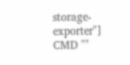storage-exporter"]
CMD ""